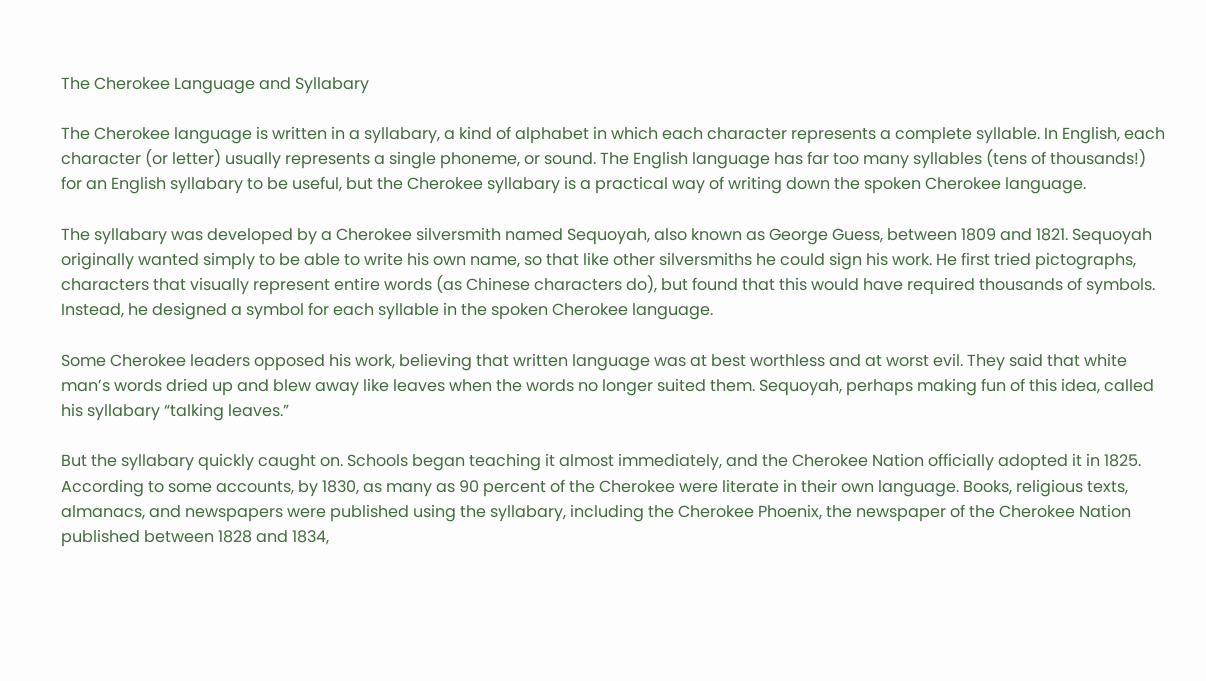The Cherokee Language and Syllabary

The Cherokee language is written in a syllabary, a kind of alphabet in which each character represents a complete syllable. In English, each character (or letter) usually represents a single phoneme, or sound. The English language has far too many syllables (tens of thousands!) for an English syllabary to be useful, but the Cherokee syllabary is a practical way of writing down the spoken Cherokee language.

The syllabary was developed by a Cherokee silversmith named Sequoyah, also known as George Guess, between 1809 and 1821. Sequoyah originally wanted simply to be able to write his own name, so that like other silversmiths he could sign his work. He first tried pictographs, characters that visually represent entire words (as Chinese characters do), but found that this would have required thousands of symbols. Instead, he designed a symbol for each syllable in the spoken Cherokee language.

Some Cherokee leaders opposed his work, believing that written language was at best worthless and at worst evil. They said that white man’s words dried up and blew away like leaves when the words no longer suited them. Sequoyah, perhaps making fun of this idea, called his syllabary “talking leaves.”

But the syllabary quickly caught on. Schools began teaching it almost immediately, and the Cherokee Nation officially adopted it in 1825. According to some accounts, by 1830, as many as 90 percent of the Cherokee were literate in their own language. Books, religious texts, almanacs, and newspapers were published using the syllabary, including the Cherokee Phoenix, the newspaper of the Cherokee Nation published between 1828 and 1834,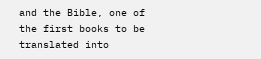and the Bible, one of the first books to be translated into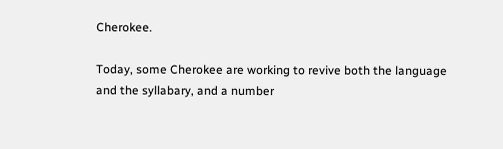Cherokee.

Today, some Cherokee are working to revive both the language and the syllabary, and a number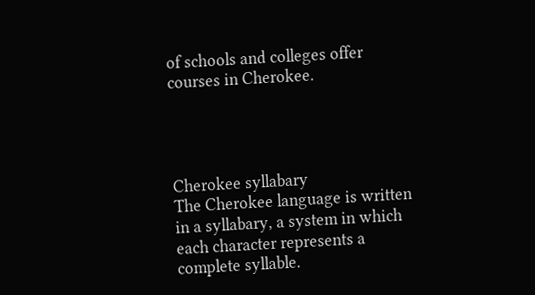of schools and colleges offer courses in Cherokee.




Cherokee syllabary
The Cherokee language is written in a syllabary, a system in which each character represents a complete syllable.